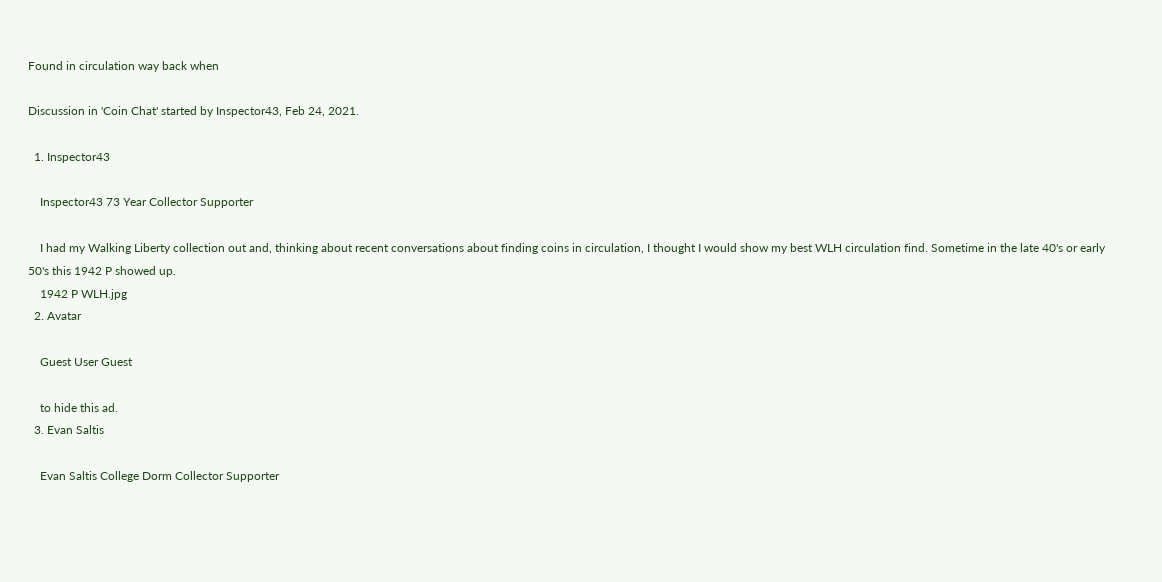Found in circulation way back when

Discussion in 'Coin Chat' started by Inspector43, Feb 24, 2021.

  1. Inspector43

    Inspector43 73 Year Collector Supporter

    I had my Walking Liberty collection out and, thinking about recent conversations about finding coins in circulation, I thought I would show my best WLH circulation find. Sometime in the late 40's or early 50's this 1942 P showed up.
    1942 P WLH.jpg
  2. Avatar

    Guest User Guest

    to hide this ad.
  3. Evan Saltis

    Evan Saltis College Dorm Collector Supporter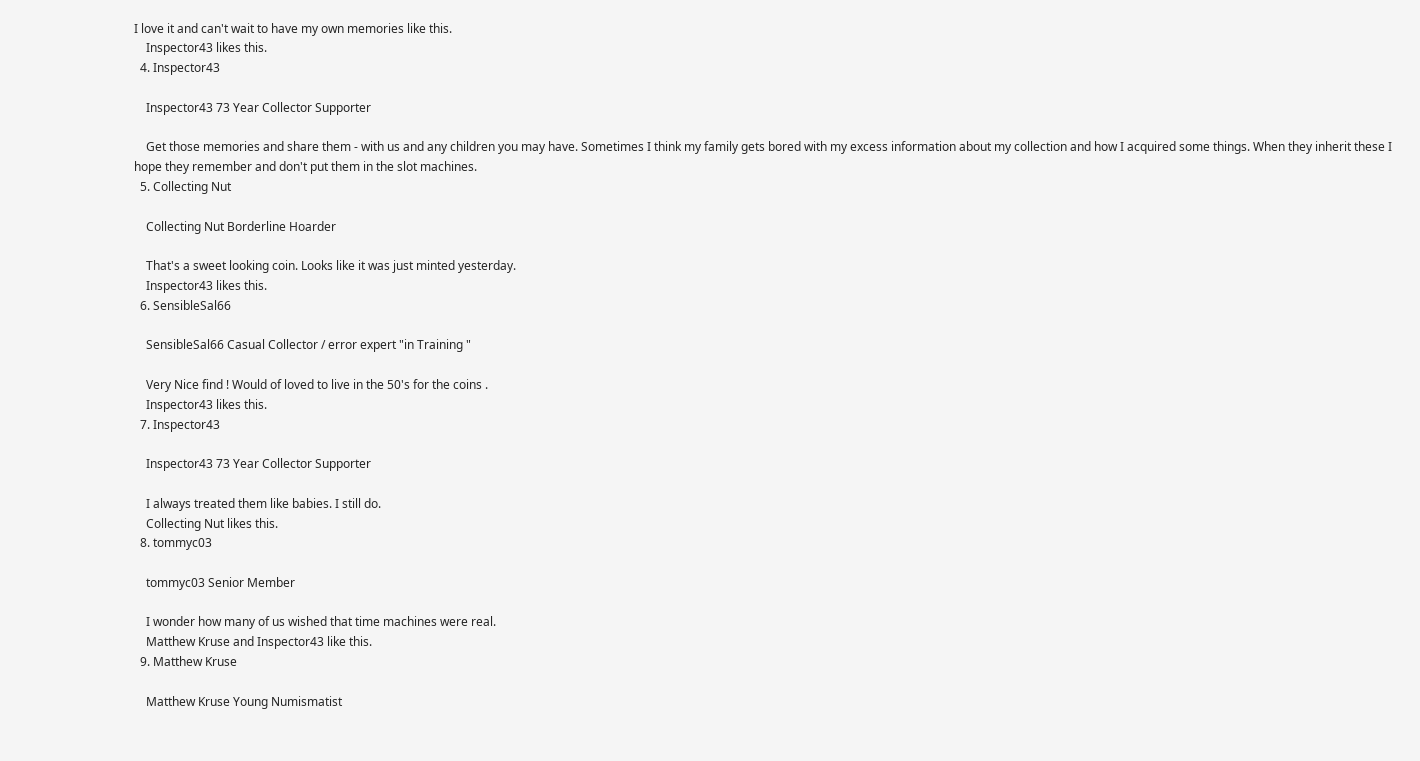I love it and can't wait to have my own memories like this.
    Inspector43 likes this.
  4. Inspector43

    Inspector43 73 Year Collector Supporter

    Get those memories and share them - with us and any children you may have. Sometimes I think my family gets bored with my excess information about my collection and how I acquired some things. When they inherit these I hope they remember and don't put them in the slot machines.
  5. Collecting Nut

    Collecting Nut Borderline Hoarder

    That's a sweet looking coin. Looks like it was just minted yesterday.
    Inspector43 likes this.
  6. SensibleSal66

    SensibleSal66 Casual Collector / error expert "in Training "

    Very Nice find ! Would of loved to live in the 50's for the coins .
    Inspector43 likes this.
  7. Inspector43

    Inspector43 73 Year Collector Supporter

    I always treated them like babies. I still do.
    Collecting Nut likes this.
  8. tommyc03

    tommyc03 Senior Member

    I wonder how many of us wished that time machines were real.
    Matthew Kruse and Inspector43 like this.
  9. Matthew Kruse

    Matthew Kruse Young Numismatist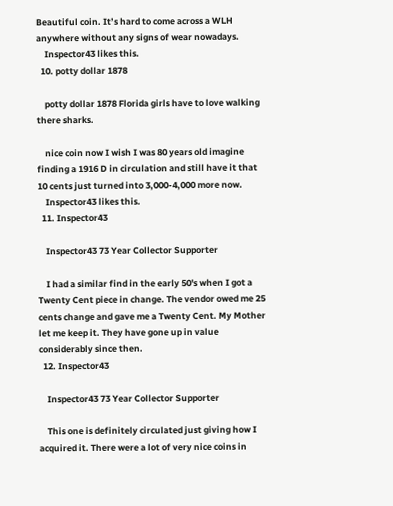Beautiful coin. It’s hard to come across a WLH anywhere without any signs of wear nowadays.
    Inspector43 likes this.
  10. potty dollar 1878

    potty dollar 1878 Florida girls have to love walking there sharks.

    nice coin now I wish I was 80 years old imagine finding a 1916 D in circulation and still have it that 10 cents just turned into 3,000-4,000 more now.
    Inspector43 likes this.
  11. Inspector43

    Inspector43 73 Year Collector Supporter

    I had a similar find in the early 50's when I got a Twenty Cent piece in change. The vendor owed me 25 cents change and gave me a Twenty Cent. My Mother let me keep it. They have gone up in value considerably since then.
  12. Inspector43

    Inspector43 73 Year Collector Supporter

    This one is definitely circulated just giving how I acquired it. There were a lot of very nice coins in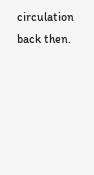circulation back then.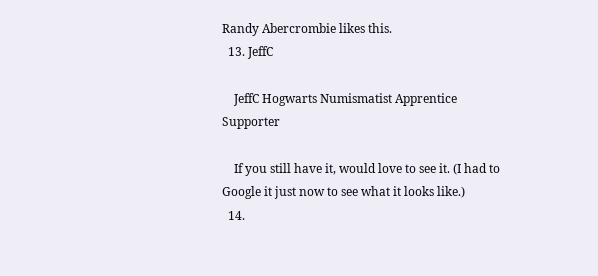Randy Abercrombie likes this.
  13. JeffC

    JeffC Hogwarts Numismatist Apprentice Supporter

    If you still have it, would love to see it. (I had to Google it just now to see what it looks like.)
  14.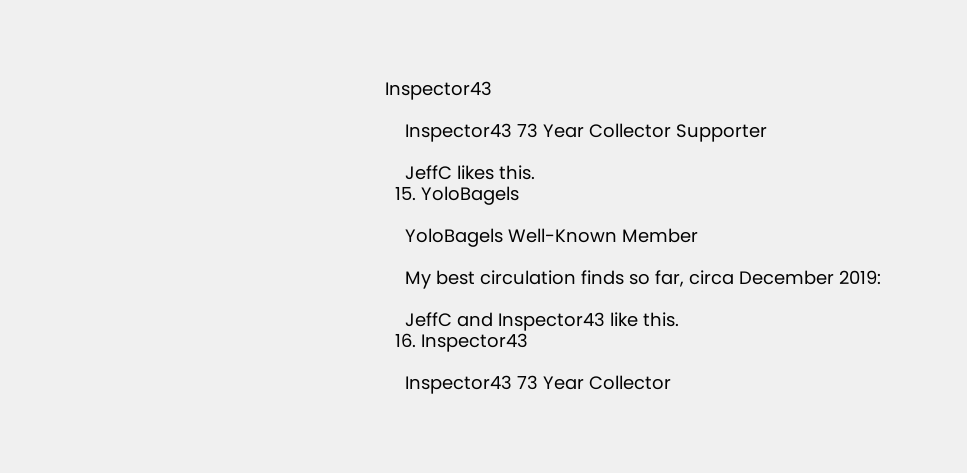Inspector43

    Inspector43 73 Year Collector Supporter

    JeffC likes this.
  15. YoloBagels

    YoloBagels Well-Known Member

    My best circulation finds so far, circa December 2019:

    JeffC and Inspector43 like this.
  16. Inspector43

    Inspector43 73 Year Collector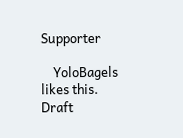Supporter

    YoloBagels likes this.
Draft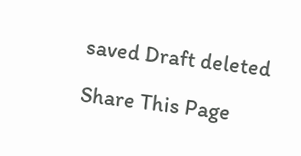saved Draft deleted

Share This Page